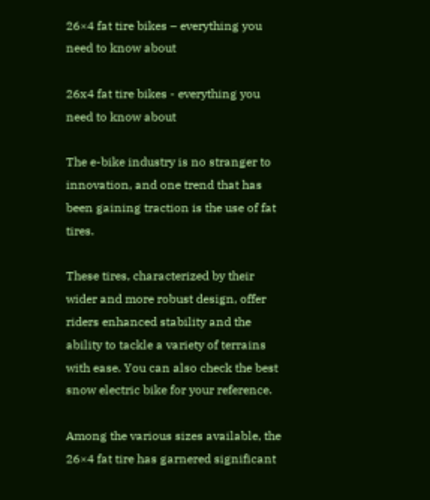26×4 fat tire bikes – everything you need to know about

26x4 fat tire bikes - everything you need to know about

The e-bike industry is no stranger to innovation, and one trend that has been gaining traction is the use of fat tires.

These tires, characterized by their wider and more robust design, offer riders enhanced stability and the ability to tackle a variety of terrains with ease. You can also check the best snow electric bike for your reference.

Among the various sizes available, the 26×4 fat tire has garnered significant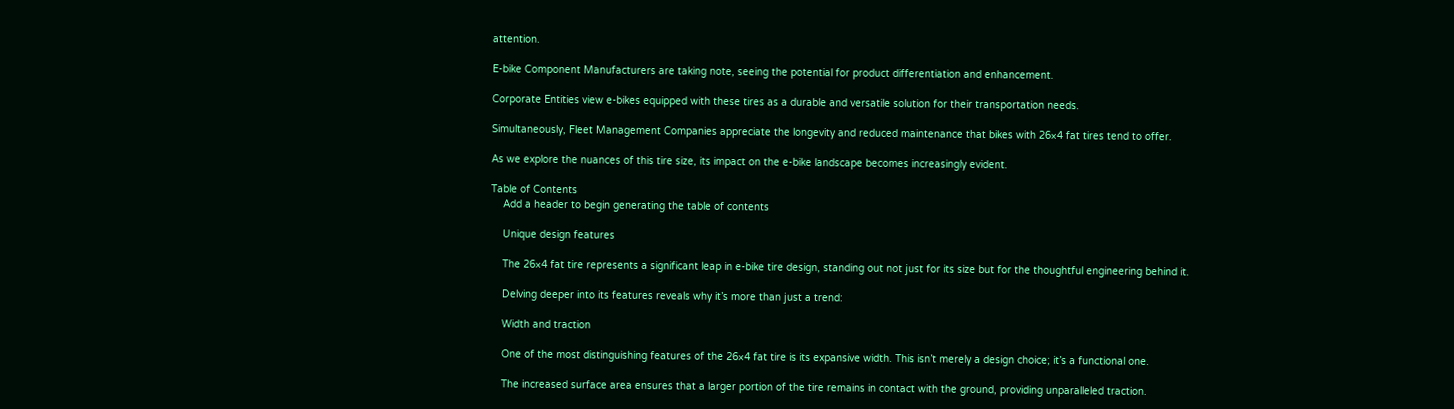attention.

E-bike Component Manufacturers are taking note, seeing the potential for product differentiation and enhancement.

Corporate Entities view e-bikes equipped with these tires as a durable and versatile solution for their transportation needs.

Simultaneously, Fleet Management Companies appreciate the longevity and reduced maintenance that bikes with 26×4 fat tires tend to offer.

As we explore the nuances of this tire size, its impact on the e-bike landscape becomes increasingly evident.

Table of Contents
    Add a header to begin generating the table of contents

    Unique design features

    The 26×4 fat tire represents a significant leap in e-bike tire design, standing out not just for its size but for the thoughtful engineering behind it.

    Delving deeper into its features reveals why it’s more than just a trend:

    Width and traction

    One of the most distinguishing features of the 26×4 fat tire is its expansive width. This isn’t merely a design choice; it’s a functional one.

    The increased surface area ensures that a larger portion of the tire remains in contact with the ground, providing unparalleled traction.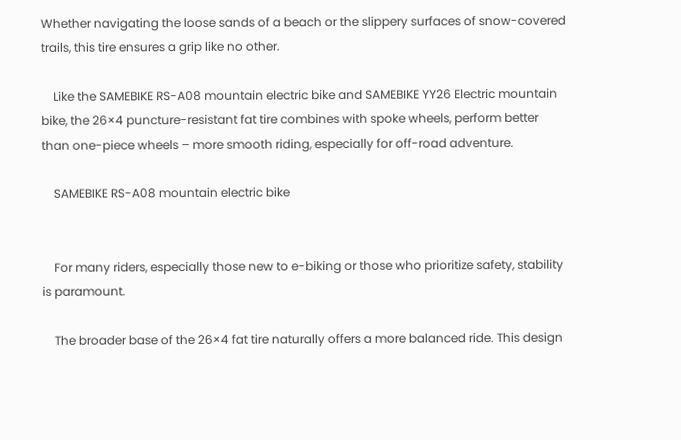Whether navigating the loose sands of a beach or the slippery surfaces of snow-covered trails, this tire ensures a grip like no other.

    Like the SAMEBIKE RS-A08 mountain electric bike and SAMEBIKE YY26 Electric mountain bike, the 26×4 puncture-resistant fat tire combines with spoke wheels, perform better than one-piece wheels – more smooth riding, especially for off-road adventure.

    SAMEBIKE RS-A08 mountain electric bike


    For many riders, especially those new to e-biking or those who prioritize safety, stability is paramount.

    The broader base of the 26×4 fat tire naturally offers a more balanced ride. This design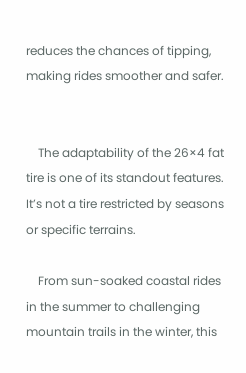reduces the chances of tipping, making rides smoother and safer.


    The adaptability of the 26×4 fat tire is one of its standout features. It’s not a tire restricted by seasons or specific terrains.

    From sun-soaked coastal rides in the summer to challenging mountain trails in the winter, this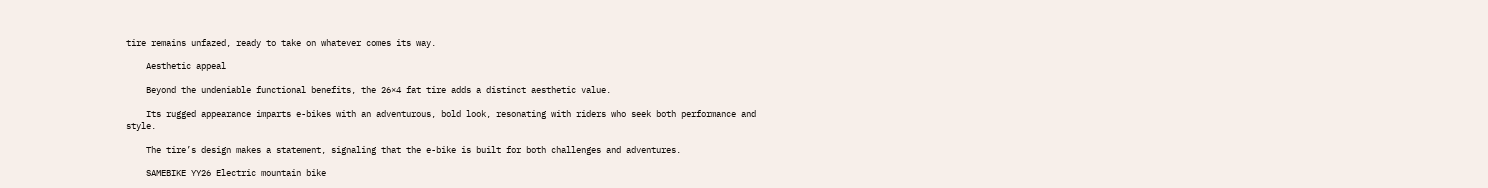tire remains unfazed, ready to take on whatever comes its way.

    Aesthetic appeal

    Beyond the undeniable functional benefits, the 26×4 fat tire adds a distinct aesthetic value.

    Its rugged appearance imparts e-bikes with an adventurous, bold look, resonating with riders who seek both performance and style.

    The tire’s design makes a statement, signaling that the e-bike is built for both challenges and adventures.

    SAMEBIKE YY26 Electric mountain bike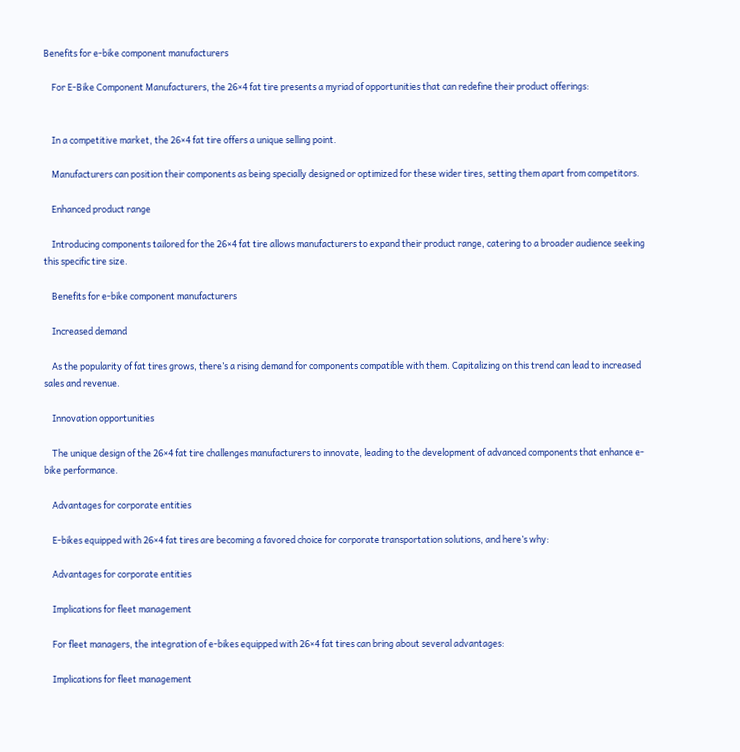Benefits for e-bike component manufacturers

    For E-Bike Component Manufacturers, the 26×4 fat tire presents a myriad of opportunities that can redefine their product offerings:


    In a competitive market, the 26×4 fat tire offers a unique selling point.

    Manufacturers can position their components as being specially designed or optimized for these wider tires, setting them apart from competitors.

    Enhanced product range

    Introducing components tailored for the 26×4 fat tire allows manufacturers to expand their product range, catering to a broader audience seeking this specific tire size.

    Benefits for e-bike component manufacturers

    Increased demand

    As the popularity of fat tires grows, there’s a rising demand for components compatible with them. Capitalizing on this trend can lead to increased sales and revenue.

    Innovation opportunities

    The unique design of the 26×4 fat tire challenges manufacturers to innovate, leading to the development of advanced components that enhance e-bike performance.

    Advantages for corporate entities

    E-bikes equipped with 26×4 fat tires are becoming a favored choice for corporate transportation solutions, and here’s why:

    Advantages for corporate entities

    Implications for fleet management

    For fleet managers, the integration of e-bikes equipped with 26×4 fat tires can bring about several advantages:

    Implications for fleet management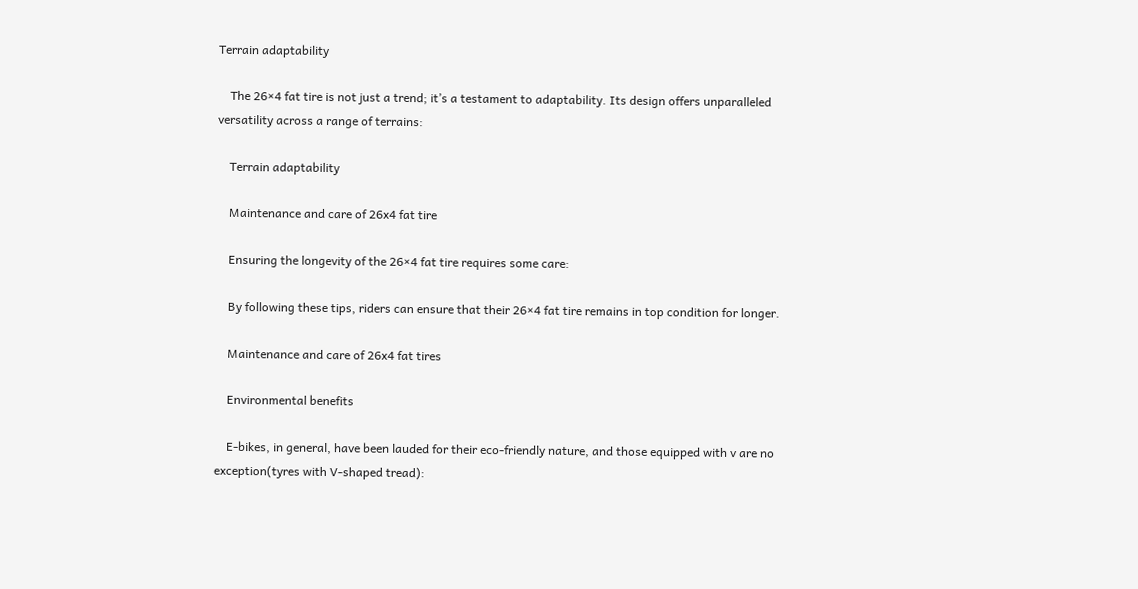Terrain adaptability

    The 26×4 fat tire is not just a trend; it’s a testament to adaptability. Its design offers unparalleled versatility across a range of terrains:

    Terrain adaptability

    Maintenance and care of 26x4 fat tire

    Ensuring the longevity of the 26×4 fat tire requires some care:

    By following these tips, riders can ensure that their 26×4 fat tire remains in top condition for longer.

    Maintenance and care of 26x4 fat tires

    Environmental benefits

    E-bikes, in general, have been lauded for their eco-friendly nature, and those equipped with v are no exception(tyres with V-shaped tread):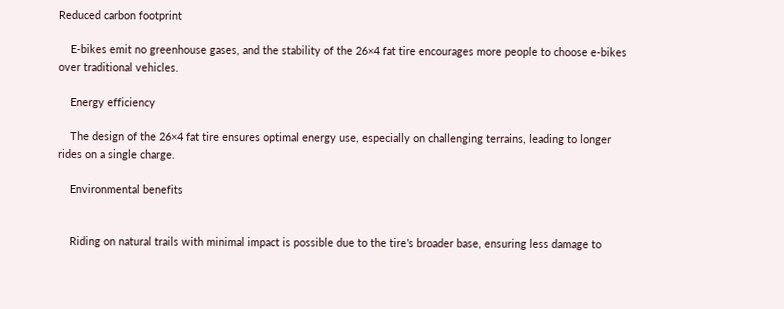Reduced carbon footprint

    E-bikes emit no greenhouse gases, and the stability of the 26×4 fat tire encourages more people to choose e-bikes over traditional vehicles.

    Energy efficiency

    The design of the 26×4 fat tire ensures optimal energy use, especially on challenging terrains, leading to longer rides on a single charge.

    Environmental benefits


    Riding on natural trails with minimal impact is possible due to the tire’s broader base, ensuring less damage to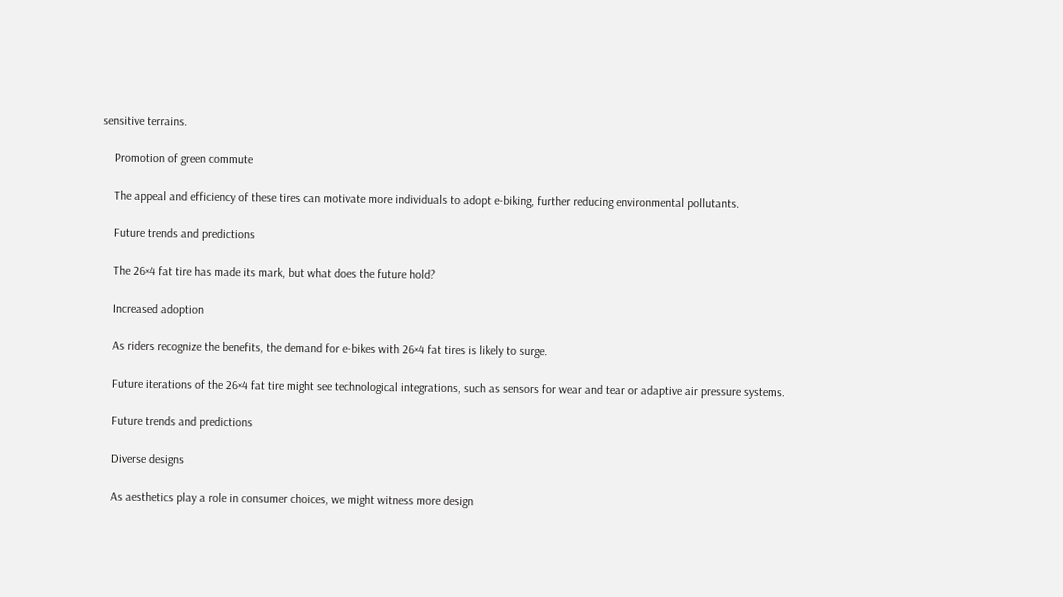sensitive terrains.

    Promotion of green commute

    The appeal and efficiency of these tires can motivate more individuals to adopt e-biking, further reducing environmental pollutants.

    Future trends and predictions

    The 26×4 fat tire has made its mark, but what does the future hold?

    Increased adoption

    As riders recognize the benefits, the demand for e-bikes with 26×4 fat tires is likely to surge.

    Future iterations of the 26×4 fat tire might see technological integrations, such as sensors for wear and tear or adaptive air pressure systems.

    Future trends and predictions

    Diverse designs

    As aesthetics play a role in consumer choices, we might witness more design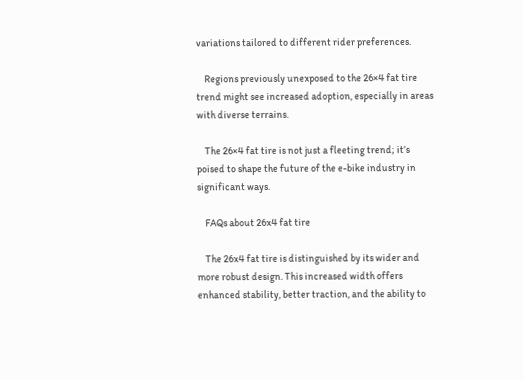variations tailored to different rider preferences.

    Regions previously unexposed to the 26×4 fat tire trend might see increased adoption, especially in areas with diverse terrains.

    The 26×4 fat tire is not just a fleeting trend; it’s poised to shape the future of the e-bike industry in significant ways.

    FAQs about 26x4 fat tire

    The 26x4 fat tire is distinguished by its wider and more robust design. This increased width offers enhanced stability, better traction, and the ability to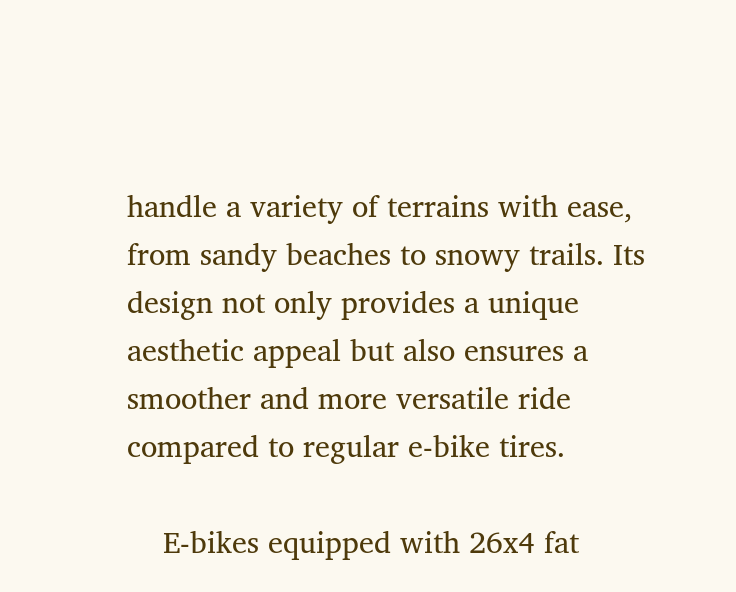handle a variety of terrains with ease, from sandy beaches to snowy trails. Its design not only provides a unique aesthetic appeal but also ensures a smoother and more versatile ride compared to regular e-bike tires.

    E-bikes equipped with 26x4 fat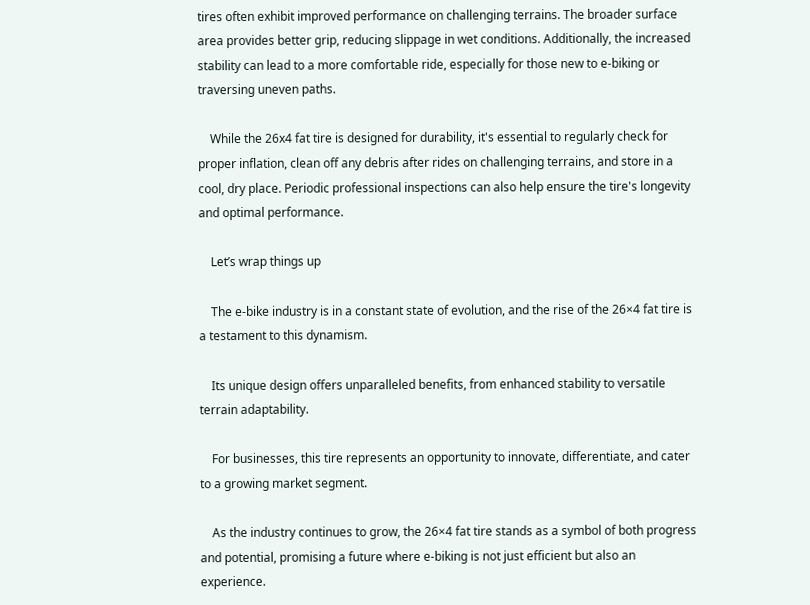tires often exhibit improved performance on challenging terrains. The broader surface area provides better grip, reducing slippage in wet conditions. Additionally, the increased stability can lead to a more comfortable ride, especially for those new to e-biking or traversing uneven paths.

    While the 26x4 fat tire is designed for durability, it's essential to regularly check for proper inflation, clean off any debris after rides on challenging terrains, and store in a cool, dry place. Periodic professional inspections can also help ensure the tire's longevity and optimal performance.

    Let’s wrap things up

    The e-bike industry is in a constant state of evolution, and the rise of the 26×4 fat tire is a testament to this dynamism.

    Its unique design offers unparalleled benefits, from enhanced stability to versatile terrain adaptability.

    For businesses, this tire represents an opportunity to innovate, differentiate, and cater to a growing market segment.

    As the industry continues to grow, the 26×4 fat tire stands as a symbol of both progress and potential, promising a future where e-biking is not just efficient but also an experience.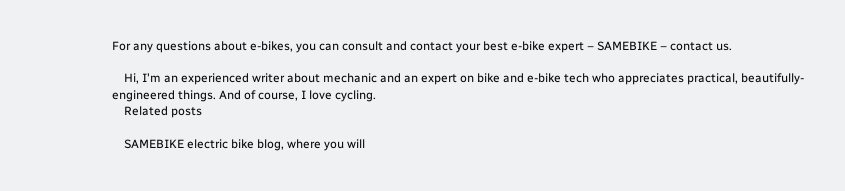For any questions about e-bikes, you can consult and contact your best e-bike expert – SAMEBIKE – contact us.

    Hi, I'm an experienced writer about mechanic and an expert on bike and e-bike tech who appreciates practical, beautifully-engineered things. And of course, I love cycling.
    Related posts

    SAMEBIKE electric bike blog, where you will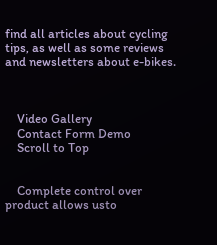find all articles about cycling tips, as well as some reviews and newsletters about e-bikes.



    Video Gallery
    Contact Form Demo
    Scroll to Top


    Complete control over product allows usto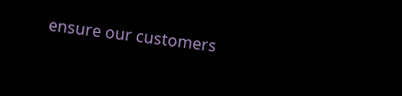ensure our customers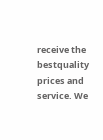receive the bestquality prices and service. We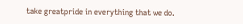take greatpride in everything that we do.